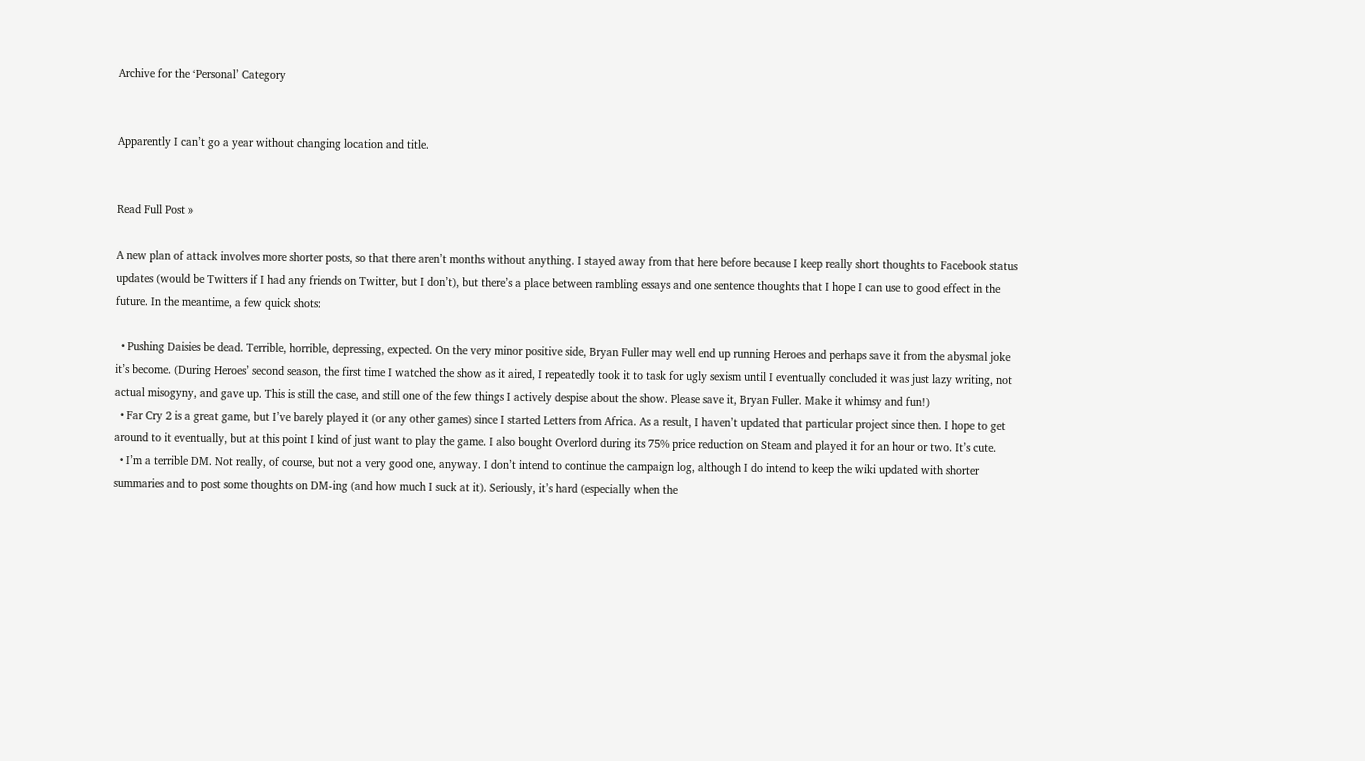Archive for the ‘Personal’ Category


Apparently I can’t go a year without changing location and title.


Read Full Post »

A new plan of attack involves more shorter posts, so that there aren’t months without anything. I stayed away from that here before because I keep really short thoughts to Facebook status updates (would be Twitters if I had any friends on Twitter, but I don’t), but there’s a place between rambling essays and one sentence thoughts that I hope I can use to good effect in the future. In the meantime, a few quick shots:

  • Pushing Daisies be dead. Terrible, horrible, depressing, expected. On the very minor positive side, Bryan Fuller may well end up running Heroes and perhaps save it from the abysmal joke it’s become. (During Heroes’ second season, the first time I watched the show as it aired, I repeatedly took it to task for ugly sexism until I eventually concluded it was just lazy writing, not actual misogyny, and gave up. This is still the case, and still one of the few things I actively despise about the show. Please save it, Bryan Fuller. Make it whimsy and fun!)
  • Far Cry 2 is a great game, but I’ve barely played it (or any other games) since I started Letters from Africa. As a result, I haven’t updated that particular project since then. I hope to get around to it eventually, but at this point I kind of just want to play the game. I also bought Overlord during its 75% price reduction on Steam and played it for an hour or two. It’s cute.
  • I’m a terrible DM. Not really, of course, but not a very good one, anyway. I don’t intend to continue the campaign log, although I do intend to keep the wiki updated with shorter summaries and to post some thoughts on DM-ing (and how much I suck at it). Seriously, it’s hard (especially when the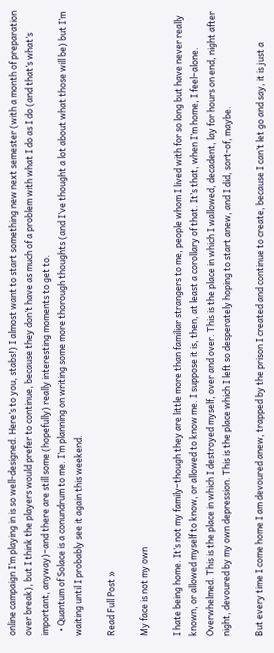online campaign I’m playing in is so well-designed. Here’s to you, stabs!) I almost want to start something new next semester (with a month of preparation over break), but I think the players would prefer to continue, because they don’t have as much of a problem with what I do as I do (and that’s what’s important, anyway)–and there are still some (hopefully) really interesting moments to get to.
  • Quantum of Solace is a conundrum to me. I’m planning on writing some more thorough thoughts (and I’ve thought a lot about what those will be) but I’m waiting until I probably see it again this weekend.

Read Full Post »

My face is not my own

I hate being home. It’s not my family–though they are little more than familiar strangers to me, people whom I lived with for so long but have never really known, or allowed myself to know, or allowed to know me. I suppose it is, then, at least a corollary of that. It’s that, when I’m home, I feel–alone. Overwhelmed. This is the place in which I destroyed myself, over and over. This is the place in which I wallowed, decadent, lay for hours on end, night after night, devoured by my own depression. This is the place which I left so desperately hoping to start anew, and I did, sort-of, maybe.

But every time I come home I am devoured anew, trapped by the prison I created and continue to create, because I can’t let go and say, it is just a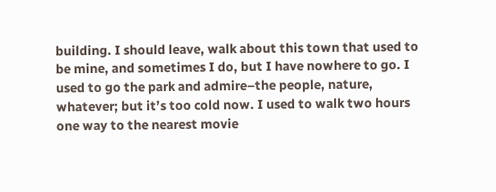building. I should leave, walk about this town that used to be mine, and sometimes I do, but I have nowhere to go. I used to go the park and admire–the people, nature, whatever; but it’s too cold now. I used to walk two hours one way to the nearest movie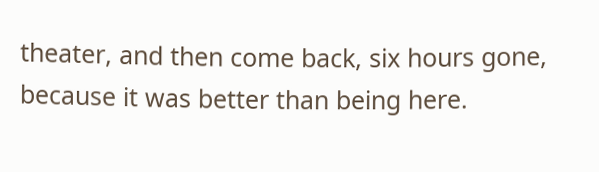theater, and then come back, six hours gone, because it was better than being here.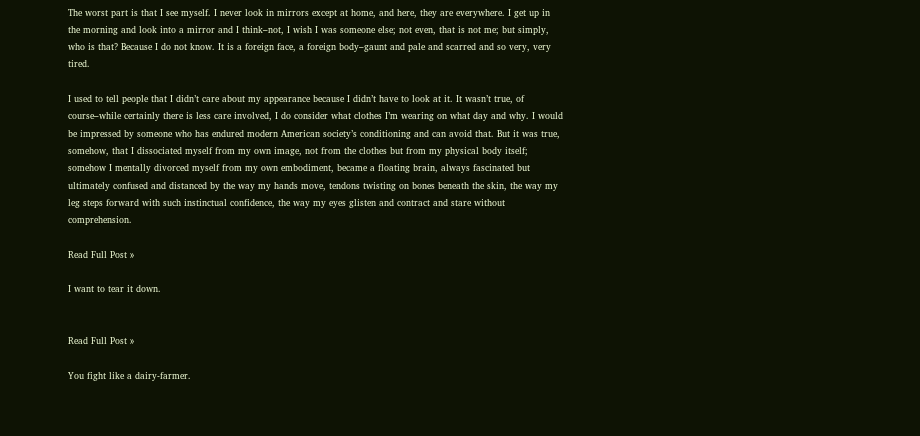The worst part is that I see myself. I never look in mirrors except at home, and here, they are everywhere. I get up in the morning and look into a mirror and I think–not, I wish I was someone else; not even, that is not me; but simply, who is that? Because I do not know. It is a foreign face, a foreign body–gaunt and pale and scarred and so very, very tired.

I used to tell people that I didn’t care about my appearance because I didn’t have to look at it. It wasn’t true, of course–while certainly there is less care involved, I do consider what clothes I’m wearing on what day and why. I would be impressed by someone who has endured modern American society’s conditioning and can avoid that. But it was true, somehow, that I dissociated myself from my own image, not from the clothes but from my physical body itself; somehow I mentally divorced myself from my own embodiment, became a floating brain, always fascinated but ultimately confused and distanced by the way my hands move, tendons twisting on bones beneath the skin, the way my leg steps forward with such instinctual confidence, the way my eyes glisten and contract and stare without comprehension.

Read Full Post »

I want to tear it down.


Read Full Post »

You fight like a dairy-farmer.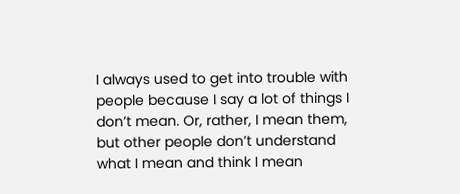I always used to get into trouble with people because I say a lot of things I don’t mean. Or, rather, I mean them, but other people don’t understand what I mean and think I mean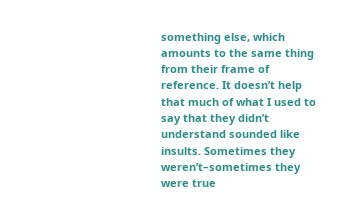something else, which amounts to the same thing from their frame of reference. It doesn’t help that much of what I used to say that they didn’t understand sounded like insults. Sometimes they weren’t–sometimes they were true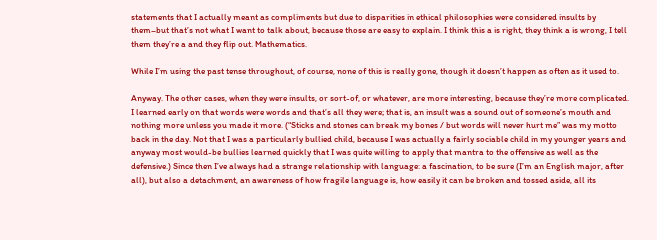statements that I actually meant as compliments but due to disparities in ethical philosophies were considered insults by them–but that’s not what I want to talk about, because those are easy to explain. I think this a is right, they think a is wrong, I tell them they’re a and they flip out. Mathematics.

While I’m using the past tense throughout, of course, none of this is really gone, though it doesn’t happen as often as it used to.

Anyway. The other cases, when they were insults, or sort-of, or whatever, are more interesting, because they’re more complicated. I learned early on that words were words and that’s all they were; that is, an insult was a sound out of someone’s mouth and nothing more unless you made it more. (“Sticks and stones can break my bones / but words will never hurt me” was my motto back in the day. Not that I was a particularly bullied child, because I was actually a fairly sociable child in my younger years and anyway most would-be bullies learned quickly that I was quite willing to apply that mantra to the offensive as well as the defensive.) Since then I’ve always had a strange relationship with language: a fascination, to be sure (I’m an English major, after all), but also a detachment, an awareness of how fragile language is, how easily it can be broken and tossed aside, all its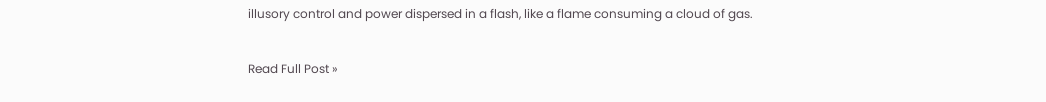illusory control and power dispersed in a flash, like a flame consuming a cloud of gas.


Read Full Post »